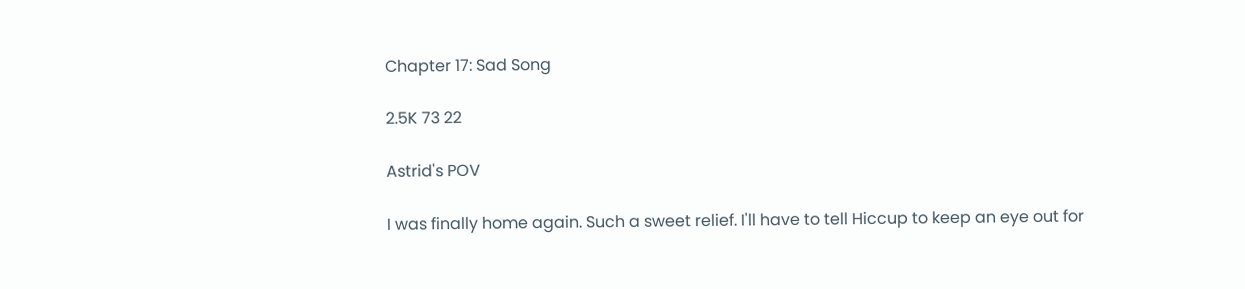Chapter 17: Sad Song

2.5K 73 22

Astrid's POV

I was finally home again. Such a sweet relief. I'll have to tell Hiccup to keep an eye out for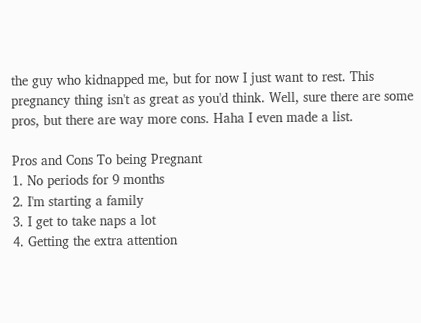the guy who kidnapped me, but for now I just want to rest. This pregnancy thing isn't as great as you'd think. Well, sure there are some pros, but there are way more cons. Haha I even made a list.

Pros and Cons To being Pregnant
1. No periods for 9 months
2. I'm starting a family
3. I get to take naps a lot
4. Getting the extra attention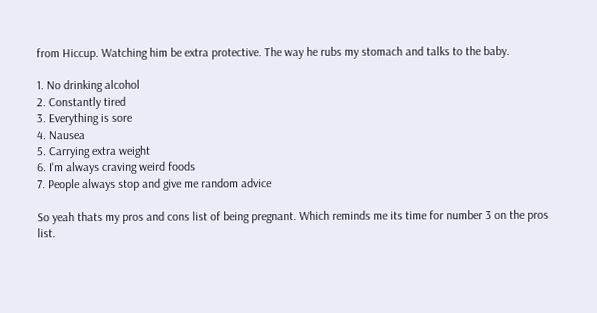from Hiccup. Watching him be extra protective. The way he rubs my stomach and talks to the baby.

1. No drinking alcohol
2. Constantly tired
3. Everything is sore
4. Nausea
5. Carrying extra weight
6. I'm always craving weird foods
7. People always stop and give me random advice

So yeah thats my pros and cons list of being pregnant. Which reminds me its time for number 3 on the pros list.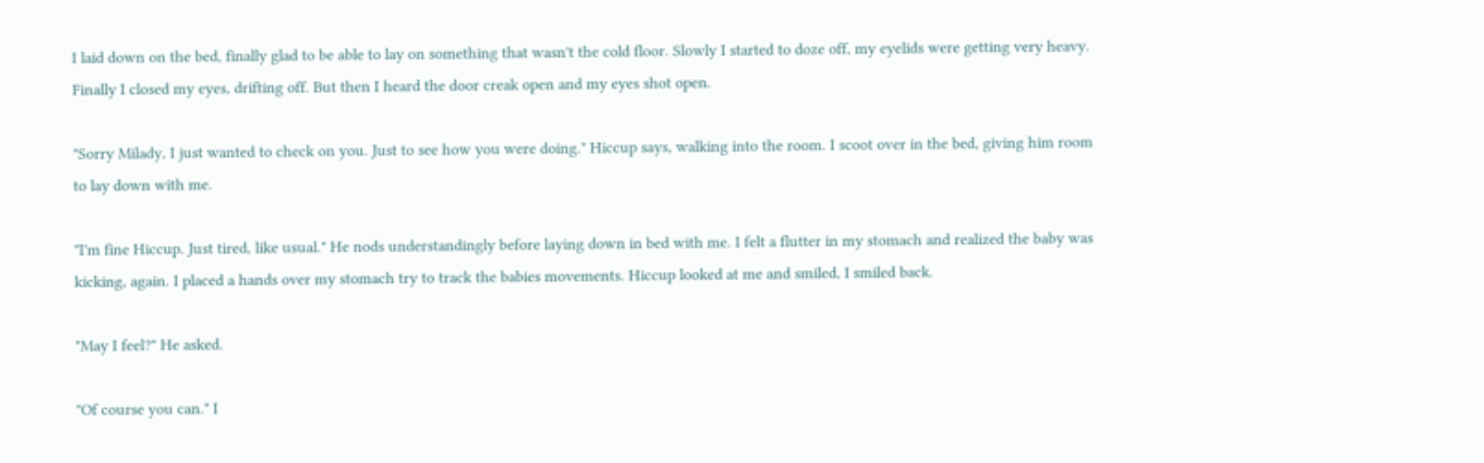I laid down on the bed, finally glad to be able to lay on something that wasn't the cold floor. Slowly I started to doze off, my eyelids were getting very heavy. Finally I closed my eyes, drifting off. But then I heard the door creak open and my eyes shot open.

"Sorry Milady, I just wanted to check on you. Just to see how you were doing." Hiccup says, walking into the room. I scoot over in the bed, giving him room to lay down with me.

"I'm fine Hiccup. Just tired, like usual." He nods understandingly before laying down in bed with me. I felt a flutter in my stomach and realized the baby was kicking, again. I placed a hands over my stomach try to track the babies movements. Hiccup looked at me and smiled, I smiled back.

"May I feel?" He asked.

"Of course you can." I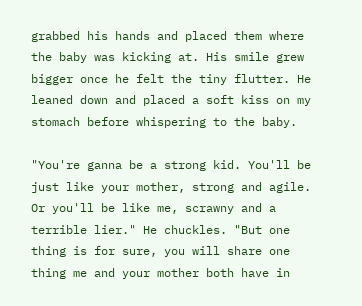grabbed his hands and placed them where the baby was kicking at. His smile grew bigger once he felt the tiny flutter. He leaned down and placed a soft kiss on my stomach before whispering to the baby.

"You're ganna be a strong kid. You'll be just like your mother, strong and agile. Or you'll be like me, scrawny and a terrible lier." He chuckles. "But one thing is for sure, you will share one thing me and your mother both have in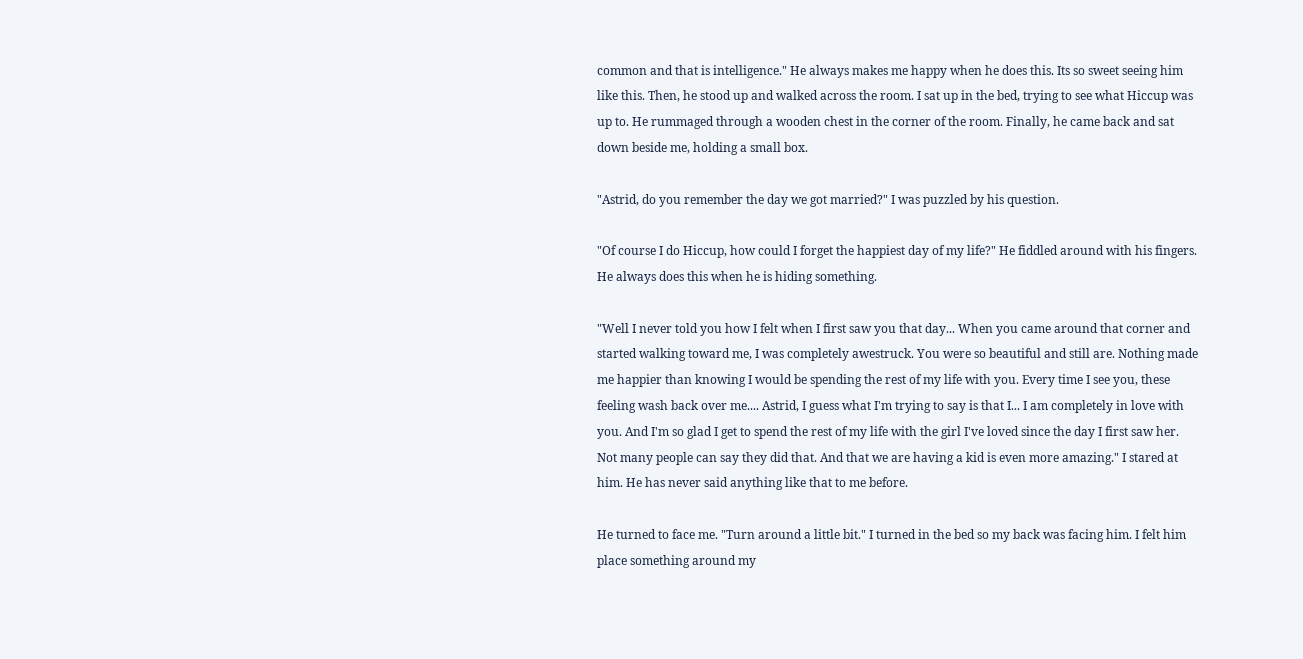common and that is intelligence." He always makes me happy when he does this. Its so sweet seeing him like this. Then, he stood up and walked across the room. I sat up in the bed, trying to see what Hiccup was up to. He rummaged through a wooden chest in the corner of the room. Finally, he came back and sat down beside me, holding a small box.

"Astrid, do you remember the day we got married?" I was puzzled by his question.

"Of course I do Hiccup, how could I forget the happiest day of my life?" He fiddled around with his fingers. He always does this when he is hiding something.

"Well I never told you how I felt when I first saw you that day... When you came around that corner and started walking toward me, I was completely awestruck. You were so beautiful and still are. Nothing made me happier than knowing I would be spending the rest of my life with you. Every time I see you, these feeling wash back over me.... Astrid, I guess what I'm trying to say is that I... I am completely in love with you. And I'm so glad I get to spend the rest of my life with the girl I've loved since the day I first saw her. Not many people can say they did that. And that we are having a kid is even more amazing." I stared at him. He has never said anything like that to me before.

He turned to face me. "Turn around a little bit." I turned in the bed so my back was facing him. I felt him place something around my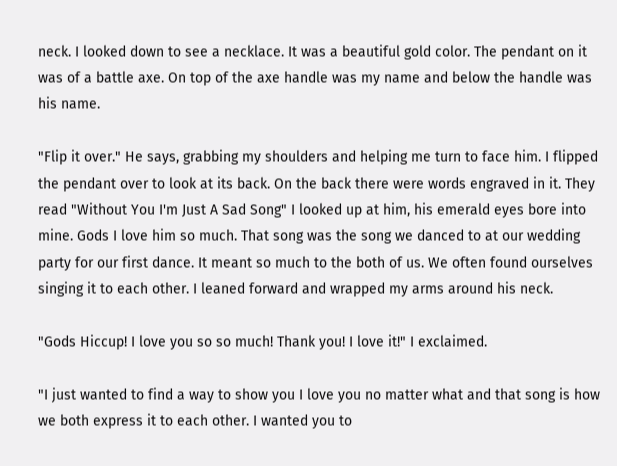neck. I looked down to see a necklace. It was a beautiful gold color. The pendant on it was of a battle axe. On top of the axe handle was my name and below the handle was his name.

"Flip it over." He says, grabbing my shoulders and helping me turn to face him. I flipped the pendant over to look at its back. On the back there were words engraved in it. They read "Without You I'm Just A Sad Song" I looked up at him, his emerald eyes bore into mine. Gods I love him so much. That song was the song we danced to at our wedding party for our first dance. It meant so much to the both of us. We often found ourselves singing it to each other. I leaned forward and wrapped my arms around his neck.

"Gods Hiccup! I love you so so much! Thank you! I love it!" I exclaimed.

"I just wanted to find a way to show you I love you no matter what and that song is how we both express it to each other. I wanted you to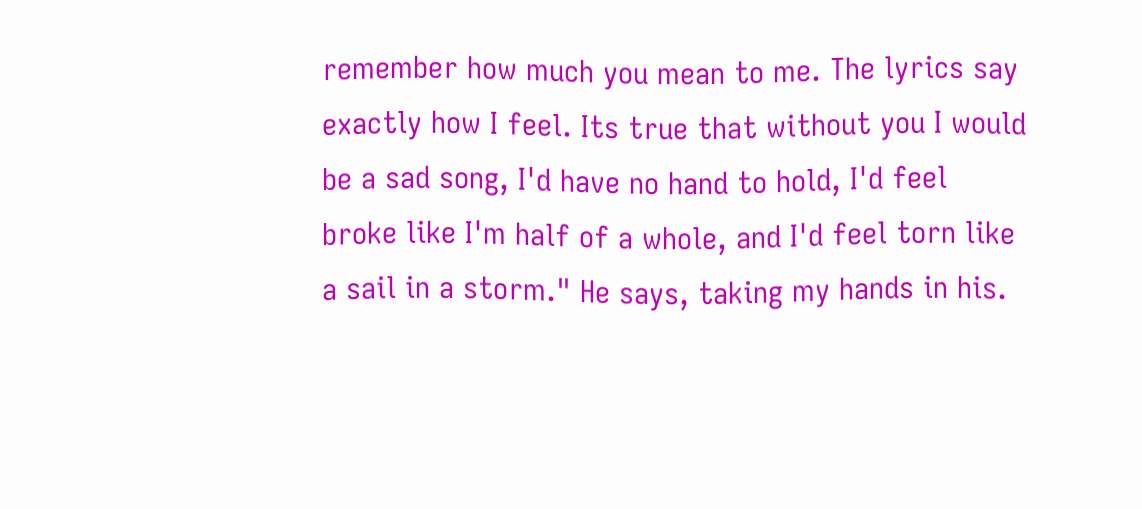remember how much you mean to me. The lyrics say exactly how I feel. Its true that without you I would be a sad song, I'd have no hand to hold, I'd feel broke like I'm half of a whole, and I'd feel torn like a sail in a storm." He says, taking my hands in his.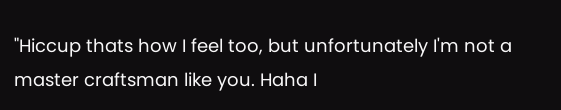"Hiccup thats how I feel too, but unfortunately I'm not a master craftsman like you. Haha I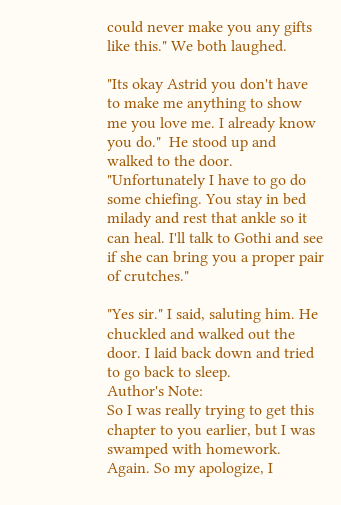could never make you any gifts like this." We both laughed.

"Its okay Astrid you don't have to make me anything to show me you love me. I already know you do."  He stood up and walked to the door. "Unfortunately I have to go do some chiefing. You stay in bed milady and rest that ankle so it can heal. I'll talk to Gothi and see if she can bring you a proper pair of crutches."

"Yes sir." I said, saluting him. He chuckled and walked out the door. I laid back down and tried to go back to sleep.
Author's Note:
So I was really trying to get this chapter to you earlier, but I was swamped with homework. Again. So my apologize, I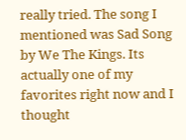really tried. The song I mentioned was Sad Song by We The Kings. Its actually one of my favorites right now and I thought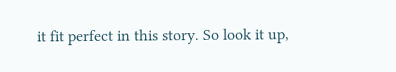it fit perfect in this story. So look it up,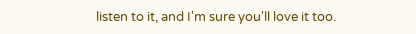listen to it, and I'm sure you'll love it too.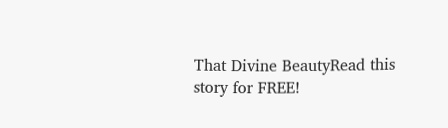That Divine BeautyRead this story for FREE!